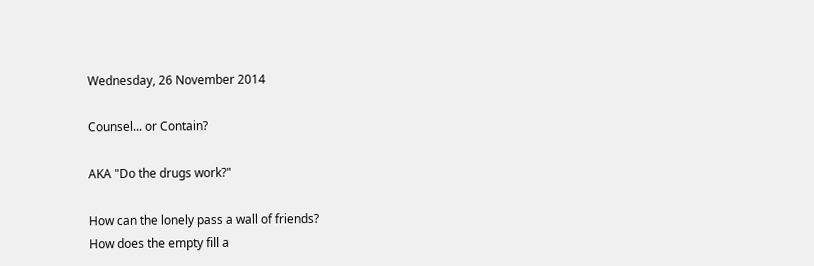Wednesday, 26 November 2014

Counsel... or Contain?

AKA "Do the drugs work?"

How can the lonely pass a wall of friends?
How does the empty fill a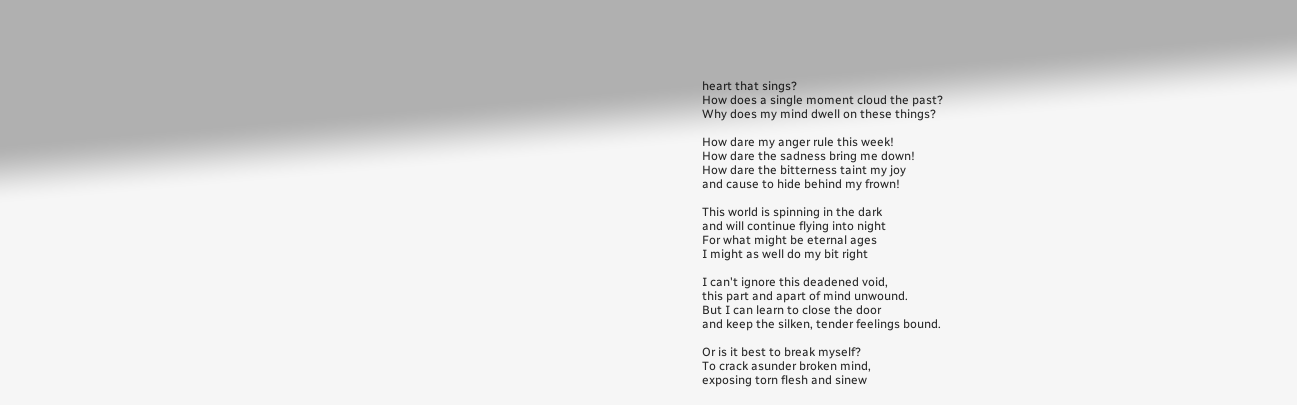heart that sings?
How does a single moment cloud the past?
Why does my mind dwell on these things?

How dare my anger rule this week!
How dare the sadness bring me down!
How dare the bitterness taint my joy
and cause to hide behind my frown!

This world is spinning in the dark
and will continue flying into night
For what might be eternal ages
I might as well do my bit right

I can't ignore this deadened void,
this part and apart of mind unwound.
But I can learn to close the door
and keep the silken, tender feelings bound.

Or is it best to break myself?
To crack asunder broken mind,
exposing torn flesh and sinew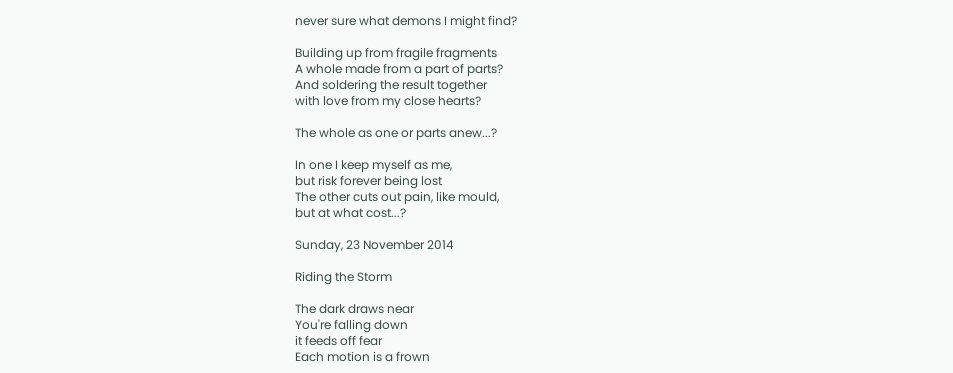never sure what demons I might find?

Building up from fragile fragments
A whole made from a part of parts?
And soldering the result together
with love from my close hearts?

The whole as one or parts anew...?

In one I keep myself as me,
but risk forever being lost
The other cuts out pain, like mould,
but at what cost...?

Sunday, 23 November 2014

Riding the Storm

The dark draws near
You're falling down
it feeds off fear
Each motion is a frown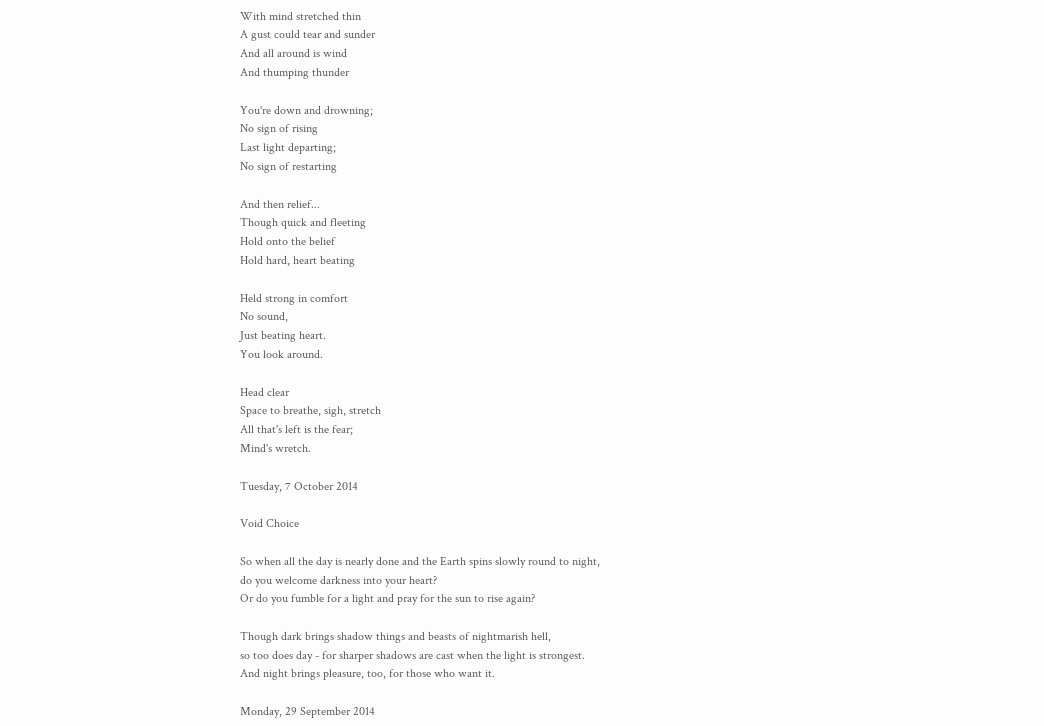With mind stretched thin
A gust could tear and sunder
And all around is wind
And thumping thunder

You're down and drowning;
No sign of rising
Last light departing;
No sign of restarting

And then relief...
Though quick and fleeting
Hold onto the belief
Hold hard, heart beating

Held strong in comfort
No sound,
Just beating heart.
You look around.

Head clear
Space to breathe, sigh, stretch
All that's left is the fear;
Mind's wretch.

Tuesday, 7 October 2014

Void Choice

So when all the day is nearly done and the Earth spins slowly round to night,
do you welcome darkness into your heart?
Or do you fumble for a light and pray for the sun to rise again?

Though dark brings shadow things and beasts of nightmarish hell,
so too does day - for sharper shadows are cast when the light is strongest.
And night brings pleasure, too, for those who want it.

Monday, 29 September 2014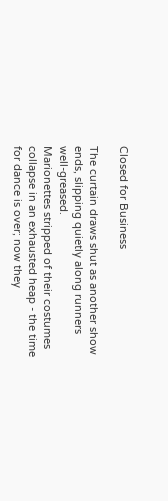Closed for Business

The curtain draws shut as another show ends, slipping quietly along runners well-greased.
Marionettes stripped of their costumes collapse in an exhausted heap - the time for dance is over; now they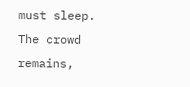must sleep.
The crowd remains,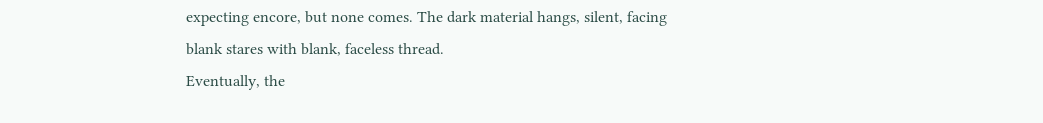expecting encore, but none comes. The dark material hangs, silent, facing blank stares with blank, faceless thread.
Eventually, the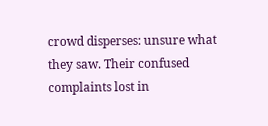crowd disperses: unsure what they saw. Their confused complaints lost in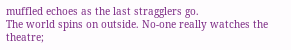muffled echoes as the last stragglers go.
The world spins on outside. No-one really watches the theatre;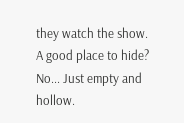they watch the show.
A good place to hide? No... Just empty and hollow.